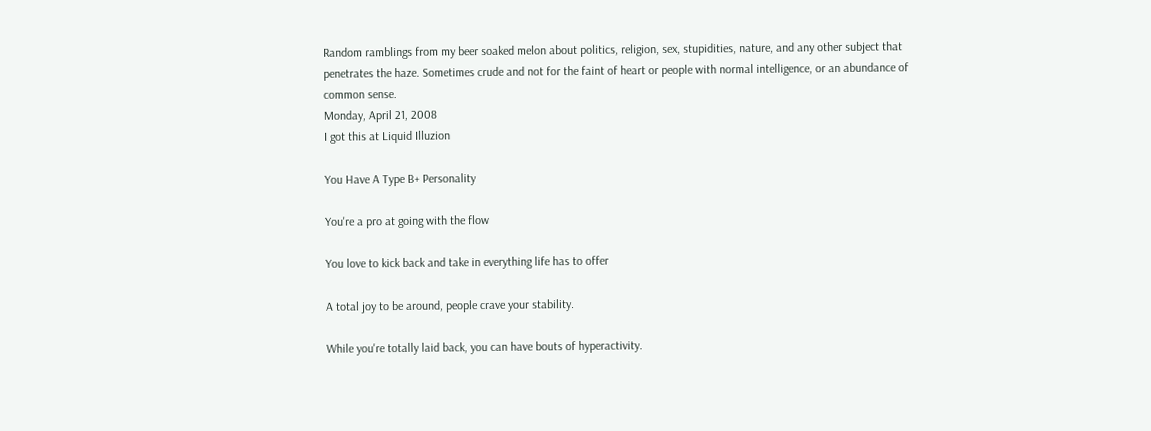Random ramblings from my beer soaked melon about politics, religion, sex, stupidities, nature, and any other subject that penetrates the haze. Sometimes crude and not for the faint of heart or people with normal intelligence, or an abundance of common sense.
Monday, April 21, 2008
I got this at Liquid Illuzion

You Have A Type B+ Personality

You're a pro at going with the flow

You love to kick back and take in everything life has to offer

A total joy to be around, people crave your stability.

While you're totally laid back, you can have bouts of hyperactivity.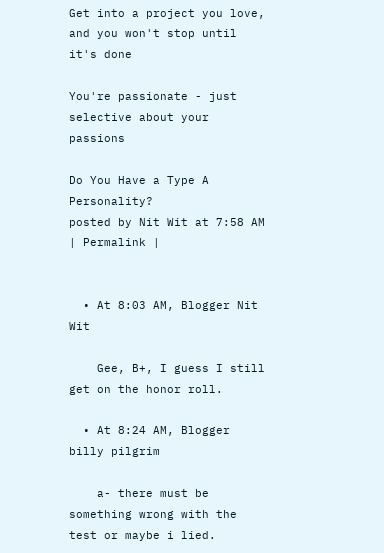Get into a project you love, and you won't stop until it's done

You're passionate - just selective about your passions

Do You Have a Type A Personality?
posted by Nit Wit at 7:58 AM | Permalink |


  • At 8:03 AM, Blogger Nit Wit

    Gee, B+, I guess I still get on the honor roll.

  • At 8:24 AM, Blogger billy pilgrim

    a- there must be something wrong with the test or maybe i lied.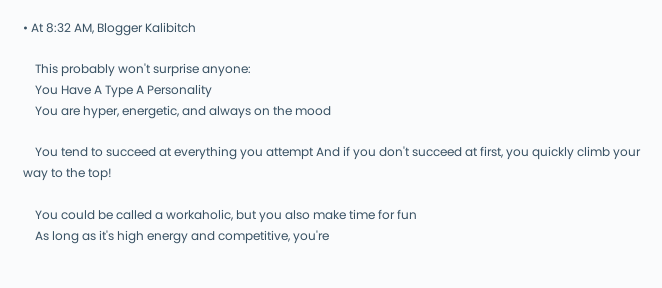• At 8:32 AM, Blogger Kalibitch

    This probably won't surprise anyone:
    You Have A Type A Personality
    You are hyper, energetic, and always on the mood

    You tend to succeed at everything you attempt And if you don't succeed at first, you quickly climb your way to the top!

    You could be called a workaholic, but you also make time for fun
    As long as it's high energy and competitive, you're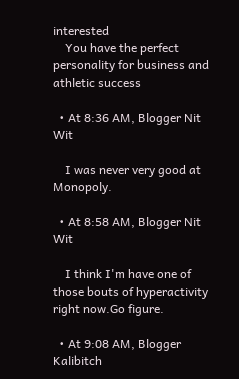interested
    You have the perfect personality for business and athletic success

  • At 8:36 AM, Blogger Nit Wit

    I was never very good at Monopoly.

  • At 8:58 AM, Blogger Nit Wit

    I think I'm have one of those bouts of hyperactivity right now.Go figure.

  • At 9:08 AM, Blogger Kalibitch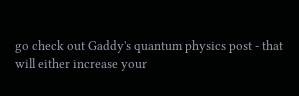go check out Gaddy's quantum physics post - that will either increase your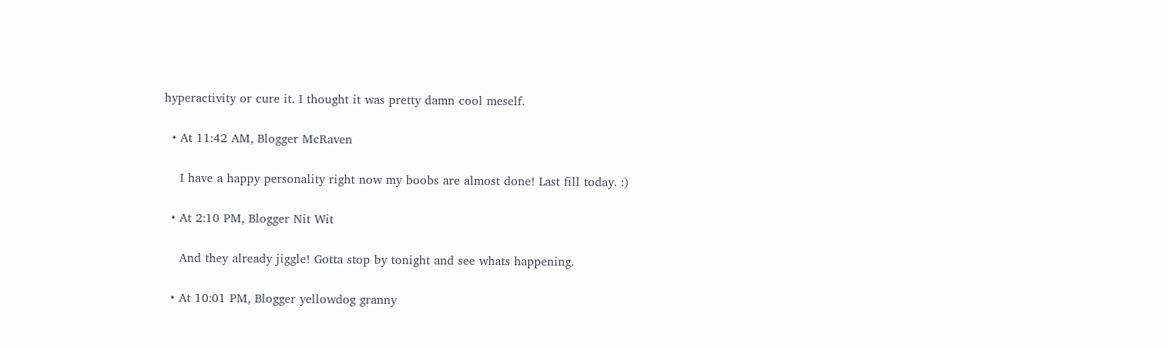hyperactivity or cure it. I thought it was pretty damn cool meself.

  • At 11:42 AM, Blogger McRaven

    I have a happy personality right now my boobs are almost done! Last fill today. :)

  • At 2:10 PM, Blogger Nit Wit

    And they already jiggle! Gotta stop by tonight and see whats happening.

  • At 10:01 PM, Blogger yellowdog granny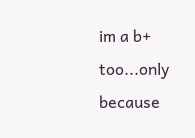im a b+ too...only because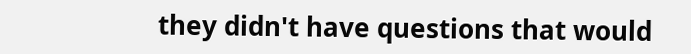they didn't have questions that would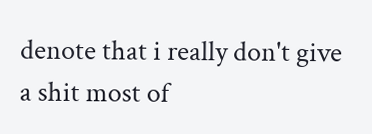denote that i really don't give a shit most of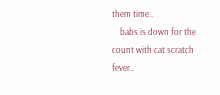them time..
    babs is down for the count with cat scratch fever..